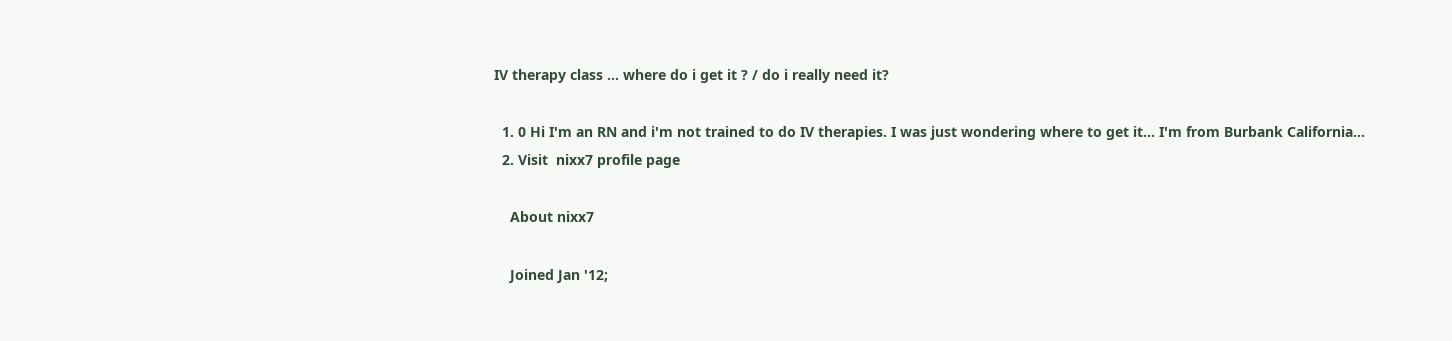IV therapy class ... where do i get it ? / do i really need it?

  1. 0 Hi I'm an RN and i'm not trained to do IV therapies. I was just wondering where to get it... I'm from Burbank California...
  2. Visit  nixx7 profile page

    About nixx7

    Joined Jan '12;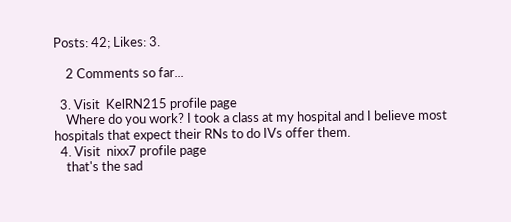Posts: 42; Likes: 3.

    2 Comments so far...

  3. Visit  KelRN215 profile page
    Where do you work? I took a class at my hospital and I believe most hospitals that expect their RNs to do IVs offer them.
  4. Visit  nixx7 profile page
    that's the sad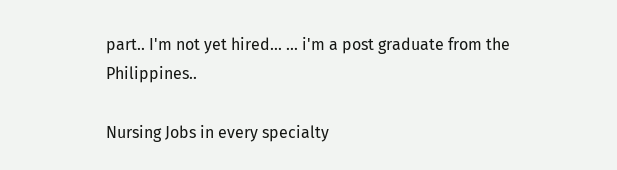part.. I'm not yet hired... ... i'm a post graduate from the Philippines..

Nursing Jobs in every specialty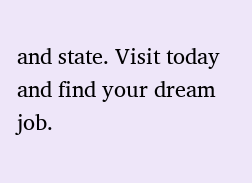and state. Visit today and find your dream job.